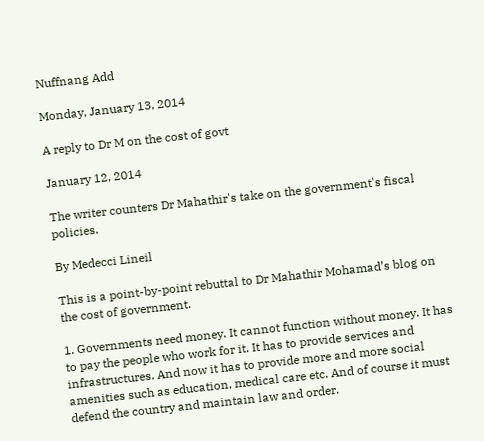Nuffnang Add

Monday, January 13, 2014

A reply to Dr M on the cost of govt

January 12, 2014

The writer counters Dr Mahathir's take on the government's fiscal policies.

By Medecci Lineil

This is a point-by-point rebuttal to Dr Mahathir Mohamad’s blog on the cost of government.

1. Governments need money. It cannot function without money. It has to pay the people who work for it. It has to provide services and infrastructures. And now it has to provide more and more social amenities such as education, medical care etc. And of course it must defend the country and maintain law and order.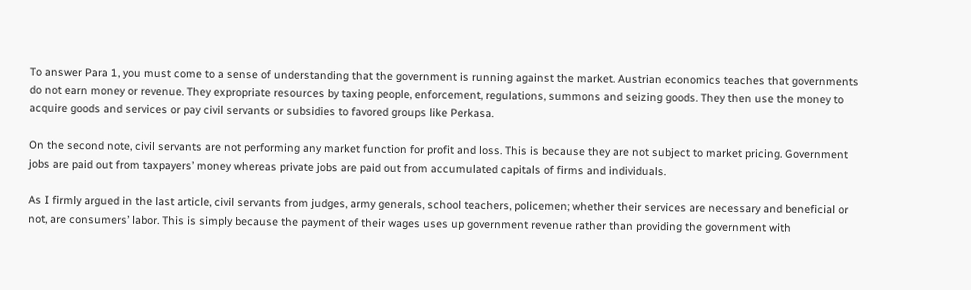To answer Para 1, you must come to a sense of understanding that the government is running against the market. Austrian economics teaches that governments do not earn money or revenue. They expropriate resources by taxing people, enforcement, regulations, summons and seizing goods. They then use the money to acquire goods and services or pay civil servants or subsidies to favored groups like Perkasa.

On the second note, civil servants are not performing any market function for profit and loss. This is because they are not subject to market pricing. Government jobs are paid out from taxpayers’ money whereas private jobs are paid out from accumulated capitals of firms and individuals.

As I firmly argued in the last article, civil servants from judges, army generals, school teachers, policemen; whether their services are necessary and beneficial or not, are consumers’ labor. This is simply because the payment of their wages uses up government revenue rather than providing the government with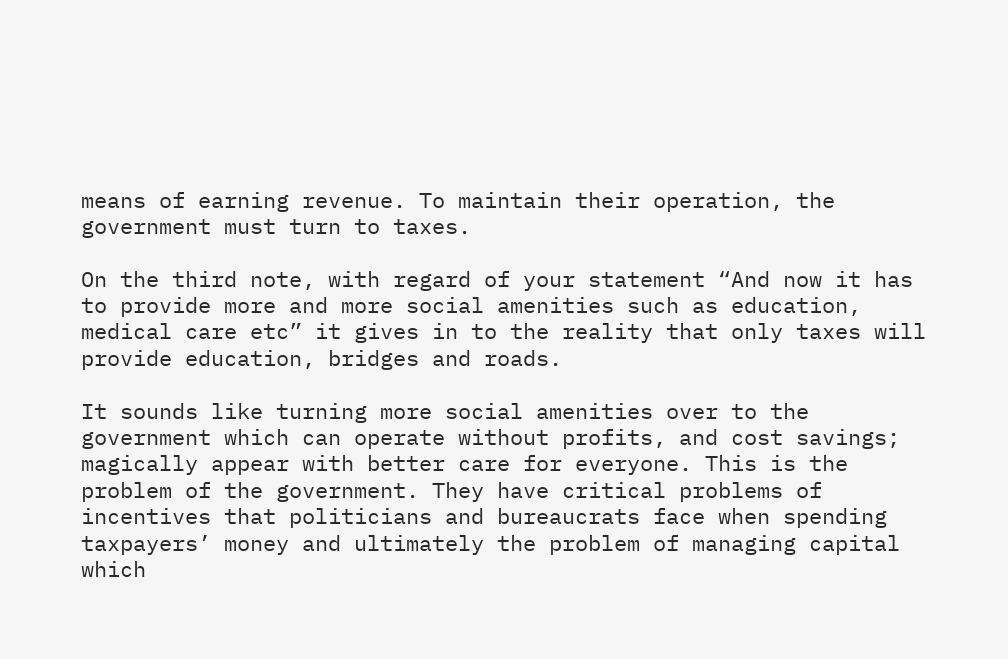means of earning revenue. To maintain their operation, the government must turn to taxes.

On the third note, with regard of your statement “And now it has to provide more and more social amenities such as education, medical care etc” it gives in to the reality that only taxes will provide education, bridges and roads.

It sounds like turning more social amenities over to the government which can operate without profits, and cost savings; magically appear with better care for everyone. This is the problem of the government. They have critical problems of incentives that politicians and bureaucrats face when spending taxpayers’ money and ultimately the problem of managing capital which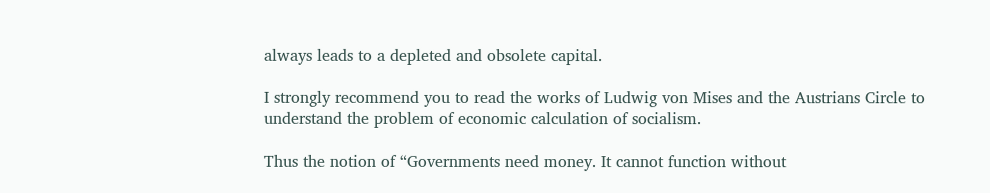always leads to a depleted and obsolete capital.

I strongly recommend you to read the works of Ludwig von Mises and the Austrians Circle to understand the problem of economic calculation of socialism.

Thus the notion of “Governments need money. It cannot function without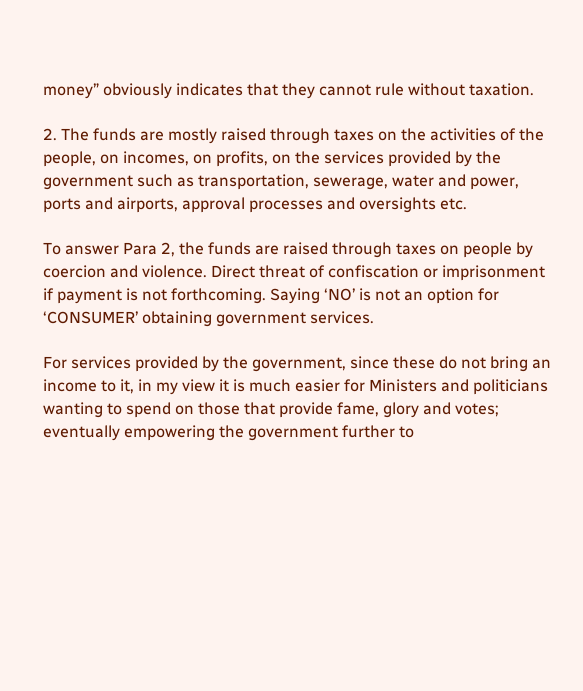money” obviously indicates that they cannot rule without taxation.

2. The funds are mostly raised through taxes on the activities of the people, on incomes, on profits, on the services provided by the government such as transportation, sewerage, water and power, ports and airports, approval processes and oversights etc.

To answer Para 2, the funds are raised through taxes on people by coercion and violence. Direct threat of confiscation or imprisonment if payment is not forthcoming. Saying ‘NO’ is not an option for ‘CONSUMER’ obtaining government services.

For services provided by the government, since these do not bring an income to it, in my view it is much easier for Ministers and politicians wanting to spend on those that provide fame, glory and votes; eventually empowering the government further to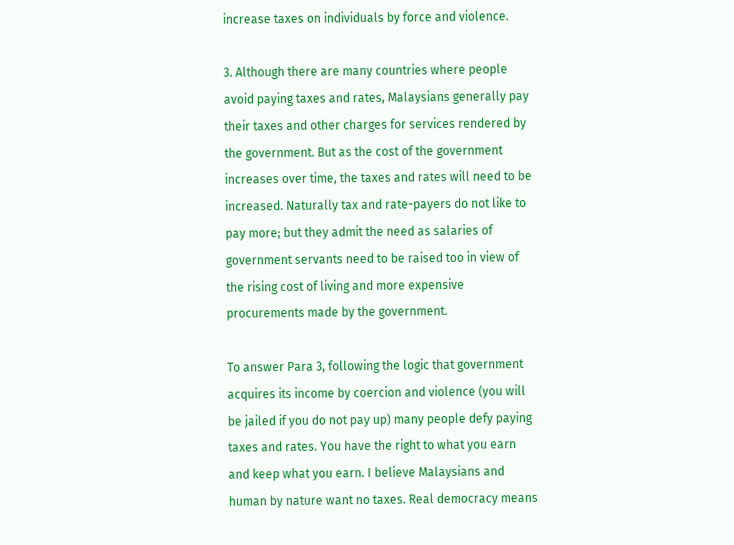increase taxes on individuals by force and violence.

3. Although there are many countries where people avoid paying taxes and rates, Malaysians generally pay their taxes and other charges for services rendered by the government. But as the cost of the government increases over time, the taxes and rates will need to be increased. Naturally tax and rate-payers do not like to pay more; but they admit the need as salaries of government servants need to be raised too in view of the rising cost of living and more expensive procurements made by the government.

To answer Para 3, following the logic that government acquires its income by coercion and violence (you will be jailed if you do not pay up) many people defy paying taxes and rates. You have the right to what you earn and keep what you earn. I believe Malaysians and human by nature want no taxes. Real democracy means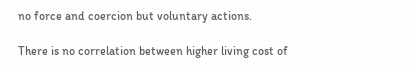no force and coercion but voluntary actions.

There is no correlation between higher living cost of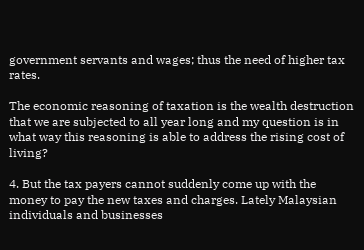government servants and wages; thus the need of higher tax rates.

The economic reasoning of taxation is the wealth destruction that we are subjected to all year long and my question is in what way this reasoning is able to address the rising cost of living?

4. But the tax payers cannot suddenly come up with the money to pay the new taxes and charges. Lately Malaysian individuals and businesses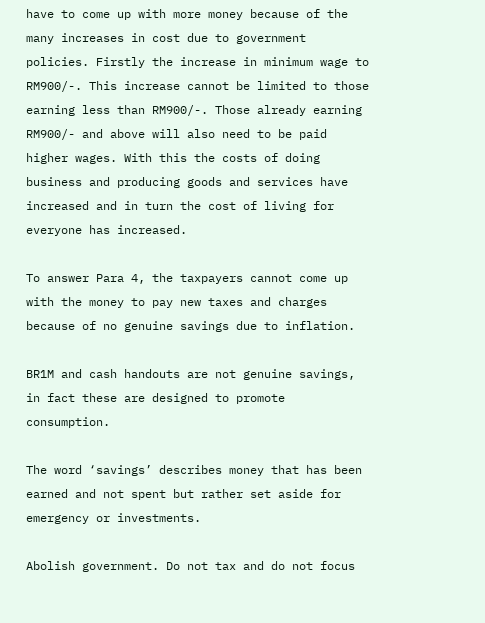have to come up with more money because of the many increases in cost due to government policies. Firstly the increase in minimum wage to RM900/-. This increase cannot be limited to those earning less than RM900/-. Those already earning RM900/- and above will also need to be paid higher wages. With this the costs of doing business and producing goods and services have increased and in turn the cost of living for everyone has increased.

To answer Para 4, the taxpayers cannot come up with the money to pay new taxes and charges because of no genuine savings due to inflation.

BR1M and cash handouts are not genuine savings, in fact these are designed to promote consumption.

The word ‘savings’ describes money that has been earned and not spent but rather set aside for emergency or investments.

Abolish government. Do not tax and do not focus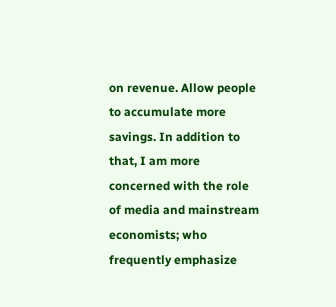on revenue. Allow people to accumulate more savings. In addition to that, I am more concerned with the role of media and mainstream economists; who frequently emphasize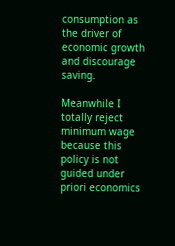consumption as the driver of economic growth and discourage saving.

Meanwhile I totally reject minimum wage because this policy is not guided under priori economics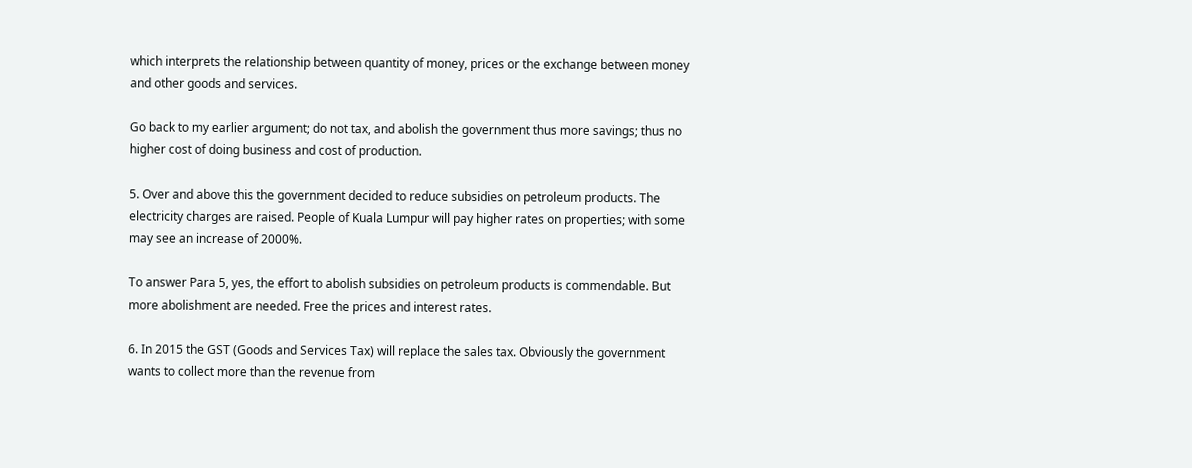which interprets the relationship between quantity of money, prices or the exchange between money and other goods and services.

Go back to my earlier argument; do not tax, and abolish the government thus more savings; thus no higher cost of doing business and cost of production.

5. Over and above this the government decided to reduce subsidies on petroleum products. The electricity charges are raised. People of Kuala Lumpur will pay higher rates on properties; with some may see an increase of 2000%.

To answer Para 5, yes, the effort to abolish subsidies on petroleum products is commendable. But more abolishment are needed. Free the prices and interest rates.

6. In 2015 the GST (Goods and Services Tax) will replace the sales tax. Obviously the government wants to collect more than the revenue from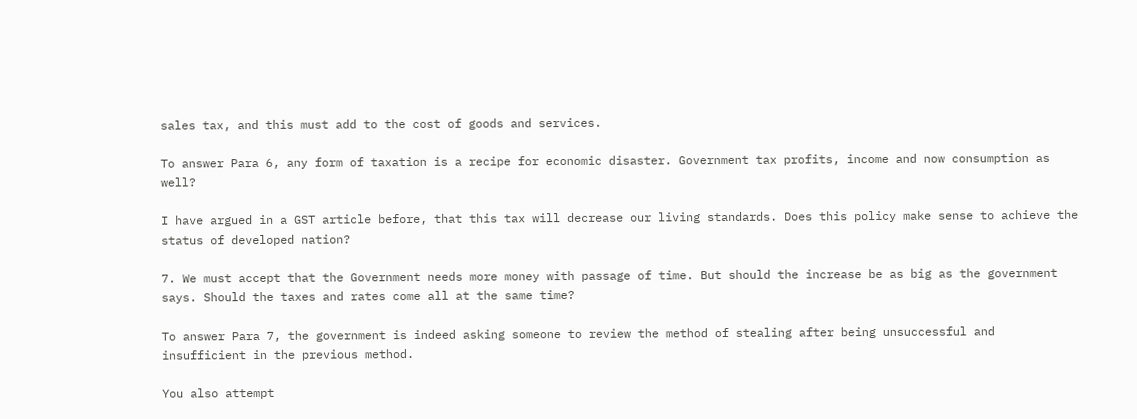sales tax, and this must add to the cost of goods and services.

To answer Para 6, any form of taxation is a recipe for economic disaster. Government tax profits, income and now consumption as well?

I have argued in a GST article before, that this tax will decrease our living standards. Does this policy make sense to achieve the status of developed nation?

7. We must accept that the Government needs more money with passage of time. But should the increase be as big as the government says. Should the taxes and rates come all at the same time?

To answer Para 7, the government is indeed asking someone to review the method of stealing after being unsuccessful and insufficient in the previous method.

You also attempt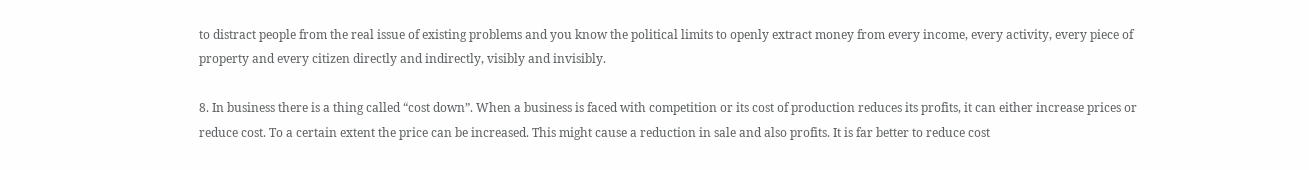to distract people from the real issue of existing problems and you know the political limits to openly extract money from every income, every activity, every piece of property and every citizen directly and indirectly, visibly and invisibly.

8. In business there is a thing called “cost down”. When a business is faced with competition or its cost of production reduces its profits, it can either increase prices or reduce cost. To a certain extent the price can be increased. This might cause a reduction in sale and also profits. It is far better to reduce cost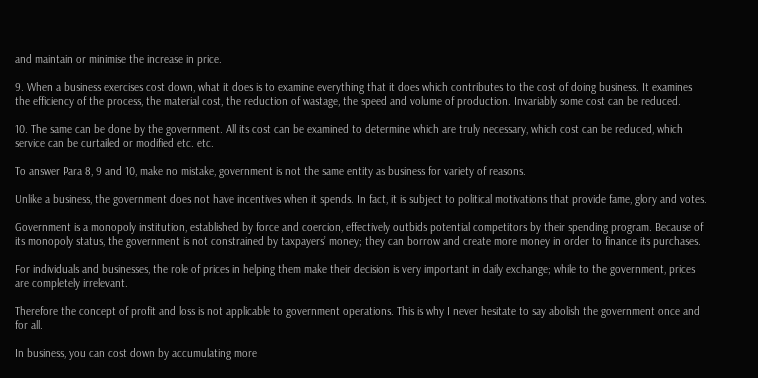and maintain or minimise the increase in price.

9. When a business exercises cost down, what it does is to examine everything that it does which contributes to the cost of doing business. It examines the efficiency of the process, the material cost, the reduction of wastage, the speed and volume of production. Invariably some cost can be reduced.

10. The same can be done by the government. All its cost can be examined to determine which are truly necessary, which cost can be reduced, which service can be curtailed or modified etc. etc.

To answer Para 8, 9 and 10, make no mistake, government is not the same entity as business for variety of reasons.

Unlike a business, the government does not have incentives when it spends. In fact, it is subject to political motivations that provide fame, glory and votes.

Government is a monopoly institution, established by force and coercion, effectively outbids potential competitors by their spending program. Because of its monopoly status, the government is not constrained by taxpayers’ money; they can borrow and create more money in order to finance its purchases.

For individuals and businesses, the role of prices in helping them make their decision is very important in daily exchange; while to the government, prices are completely irrelevant.

Therefore the concept of profit and loss is not applicable to government operations. This is why I never hesitate to say abolish the government once and for all.

In business, you can cost down by accumulating more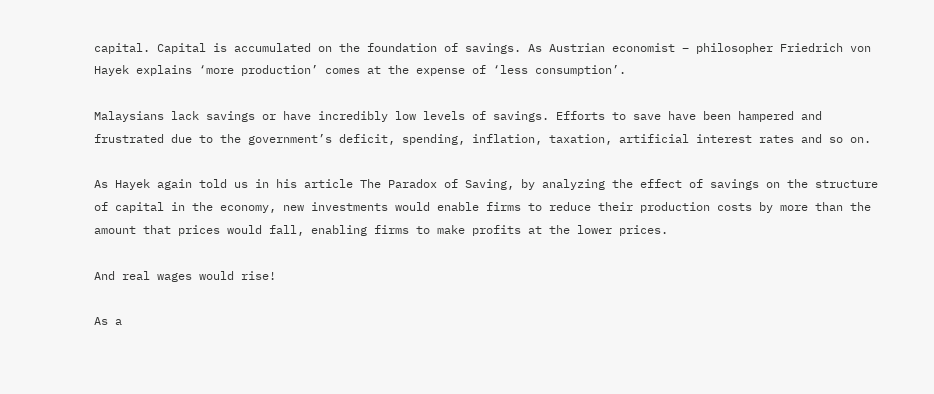capital. Capital is accumulated on the foundation of savings. As Austrian economist – philosopher Friedrich von Hayek explains ‘more production’ comes at the expense of ‘less consumption’.

Malaysians lack savings or have incredibly low levels of savings. Efforts to save have been hampered and frustrated due to the government’s deficit, spending, inflation, taxation, artificial interest rates and so on.

As Hayek again told us in his article The Paradox of Saving, by analyzing the effect of savings on the structure of capital in the economy, new investments would enable firms to reduce their production costs by more than the amount that prices would fall, enabling firms to make profits at the lower prices.

And real wages would rise!

As a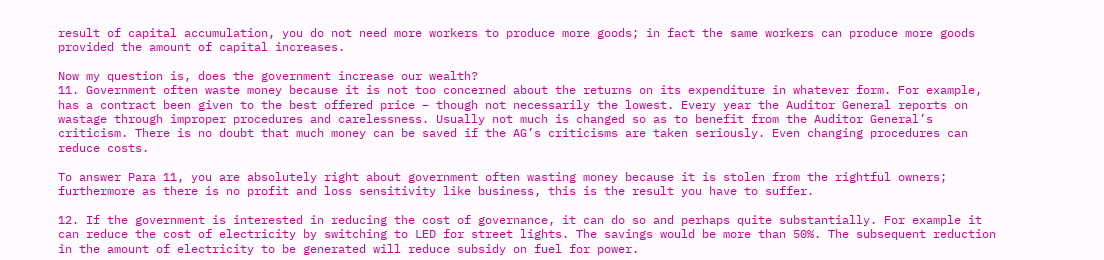result of capital accumulation, you do not need more workers to produce more goods; in fact the same workers can produce more goods provided the amount of capital increases.

Now my question is, does the government increase our wealth?
11. Government often waste money because it is not too concerned about the returns on its expenditure in whatever form. For example, has a contract been given to the best offered price – though not necessarily the lowest. Every year the Auditor General reports on wastage through improper procedures and carelessness. Usually not much is changed so as to benefit from the Auditor General’s criticism. There is no doubt that much money can be saved if the AG’s criticisms are taken seriously. Even changing procedures can reduce costs.

To answer Para 11, you are absolutely right about government often wasting money because it is stolen from the rightful owners; furthermore as there is no profit and loss sensitivity like business, this is the result you have to suffer.

12. If the government is interested in reducing the cost of governance, it can do so and perhaps quite substantially. For example it can reduce the cost of electricity by switching to LED for street lights. The savings would be more than 50%. The subsequent reduction in the amount of electricity to be generated will reduce subsidy on fuel for power.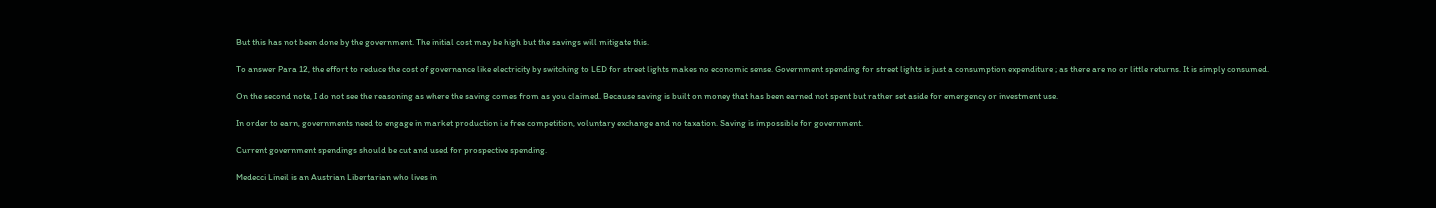But this has not been done by the government. The initial cost may be high but the savings will mitigate this.

To answer Para 12, the effort to reduce the cost of governance like electricity by switching to LED for street lights makes no economic sense. Government spending for street lights is just a consumption expenditure ; as there are no or little returns. It is simply consumed.

On the second note, I do not see the reasoning as where the saving comes from as you claimed. Because saving is built on money that has been earned not spent but rather set aside for emergency or investment use.

In order to earn, governments need to engage in market production i.e free competition, voluntary exchange and no taxation. Saving is impossible for government.

Current government spendings should be cut and used for prospective spending.

Medecci Lineil is an Austrian Libertarian who lives in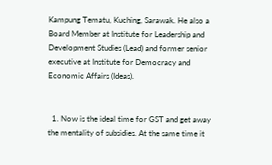Kampung Tematu, Kuching, Sarawak. He also a Board Member at Institute for Leadership and Development Studies (Lead) and former senior executive at Institute for Democracy and Economic Affairs (Ideas).


  1. Now is the ideal time for GST and get away the mentality of subsidies. At the same time it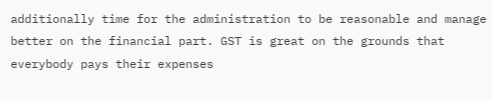additionally time for the administration to be reasonable and manage better on the financial part. GST is great on the grounds that everybody pays their expenses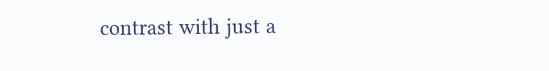contrast with just a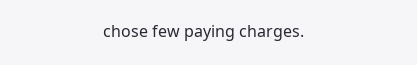chose few paying charges.